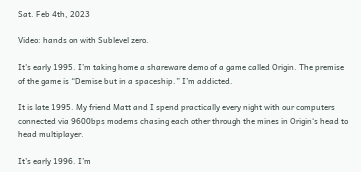Sat. Feb 4th, 2023

Video: hands on with Sublevel zero.

It’s early 1995. I’m taking home a shareware demo of a game called Origin. The premise of the game is “Demise but in a spaceship.” I’m addicted.

It is late 1995. My friend Matt and I spend practically every night with our computers connected via 9600bps modems chasing each other through the mines in Origin‘s head to head multiplayer.

It’s early 1996. I’m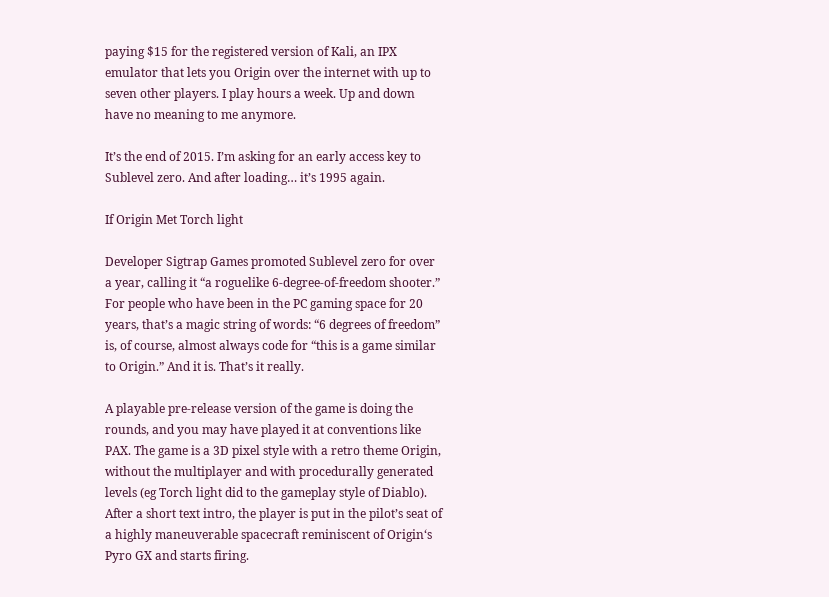paying $15 for the registered version of Kali, an IPX emulator that lets you Origin over the internet with up to seven other players. I play hours a week. Up and down have no meaning to me anymore.

It’s the end of 2015. I’m asking for an early access key to Sublevel zero. And after loading… it’s 1995 again.

If Origin Met Torch light

Developer Sigtrap Games promoted Sublevel zero for over a year, calling it “a roguelike 6-degree-of-freedom shooter.” For people who have been in the PC gaming space for 20 years, that’s a magic string of words: “6 degrees of freedom” is, of course, almost always code for “this is a game similar to Origin.” And it is. That’s it really.

A playable pre-release version of the game is doing the rounds, and you may have played it at conventions like PAX. The game is a 3D pixel style with a retro theme Origin, without the multiplayer and with procedurally generated levels (eg Torch light did to the gameplay style of Diablo). After a short text intro, the player is put in the pilot’s seat of a highly maneuverable spacecraft reminiscent of Origin‘s Pyro GX and starts firing.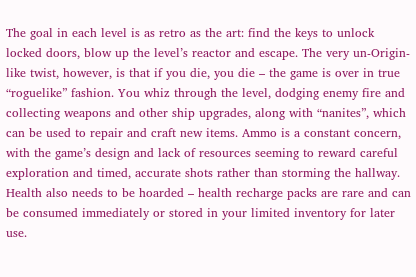The goal in each level is as retro as the art: find the keys to unlock locked doors, blow up the level’s reactor and escape. The very un-Origin-like twist, however, is that if you die, you die – the game is over in true “roguelike” fashion. You whiz through the level, dodging enemy fire and collecting weapons and other ship upgrades, along with “nanites”, which can be used to repair and craft new items. Ammo is a constant concern, with the game’s design and lack of resources seeming to reward careful exploration and timed, accurate shots rather than storming the hallway. Health also needs to be hoarded – health recharge packs are rare and can be consumed immediately or stored in your limited inventory for later use.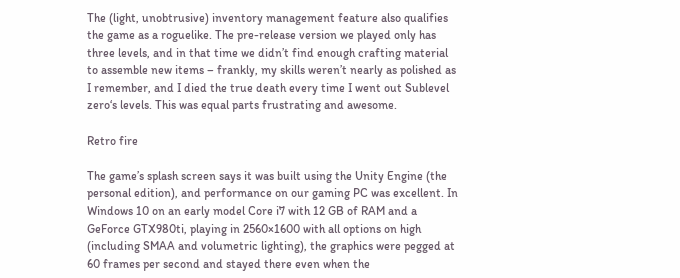The (light, unobtrusive) inventory management feature also qualifies the game as a roguelike. The pre-release version we played only has three levels, and in that time we didn’t find enough crafting material to assemble new items – frankly, my skills weren’t nearly as polished as I remember, and I died the true death every time I went out Sublevel zero‘s levels. This was equal parts frustrating and awesome.

Retro fire

The game’s splash screen says it was built using the Unity Engine (the personal edition), and performance on our gaming PC was excellent. In Windows 10 on an early model Core i7 with 12 GB of RAM and a GeForce GTX980ti, playing in 2560×1600 with all options on high (including SMAA and volumetric lighting), the graphics were pegged at 60 frames per second and stayed there even when the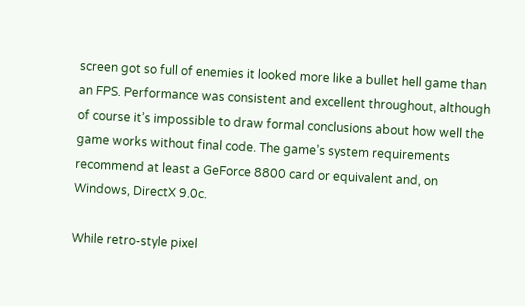screen got so full of enemies it looked more like a bullet hell game than an FPS. Performance was consistent and excellent throughout, although of course it’s impossible to draw formal conclusions about how well the game works without final code. The game’s system requirements recommend at least a GeForce 8800 card or equivalent and, on Windows, DirectX 9.0c.

While retro-style pixel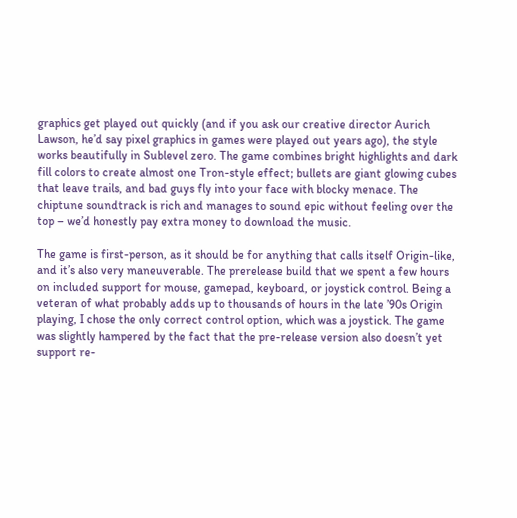graphics get played out quickly (and if you ask our creative director Aurich Lawson, he’d say pixel graphics in games were played out years ago), the style works beautifully in Sublevel zero. The game combines bright highlights and dark fill colors to create almost one Tron-style effect; bullets are giant glowing cubes that leave trails, and bad guys fly into your face with blocky menace. The chiptune soundtrack is rich and manages to sound epic without feeling over the top – we’d honestly pay extra money to download the music.

The game is first-person, as it should be for anything that calls itself Origin-like, and it’s also very maneuverable. The prerelease build that we spent a few hours on included support for mouse, gamepad, keyboard, or joystick control. Being a veteran of what probably adds up to thousands of hours in the late ’90s Origin playing, I chose the only correct control option, which was a joystick. The game was slightly hampered by the fact that the pre-release version also doesn’t yet support re-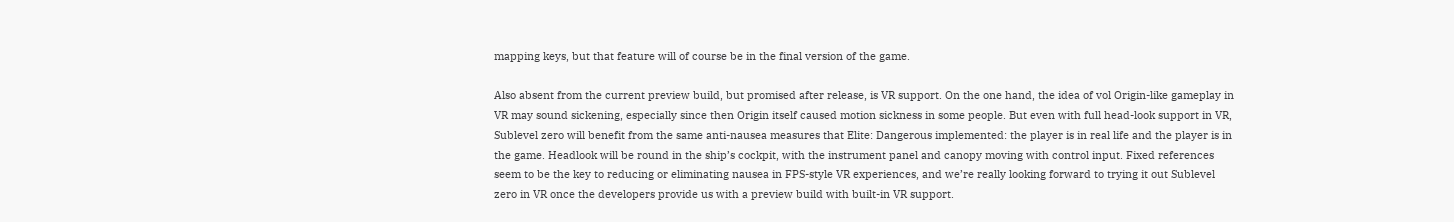mapping keys, but that feature will of course be in the final version of the game.

Also absent from the current preview build, but promised after release, is VR support. On the one hand, the idea of vol Origin-like gameplay in VR may sound sickening, especially since then Origin itself caused motion sickness in some people. But even with full head-look support in VR, Sublevel zero will benefit from the same anti-nausea measures that Elite: Dangerous implemented: the player is in real life and the player is in the game. Headlook will be round in the ship’s cockpit, with the instrument panel and canopy moving with control input. Fixed references seem to be the key to reducing or eliminating nausea in FPS-style VR experiences, and we’re really looking forward to trying it out Sublevel zero in VR once the developers provide us with a preview build with built-in VR support.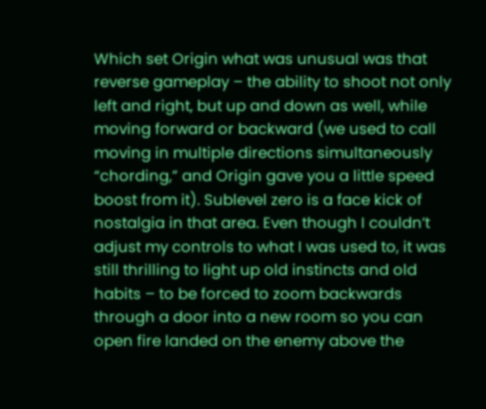Which set Origin what was unusual was that reverse gameplay – the ability to shoot not only left and right, but up and down as well, while moving forward or backward (we used to call moving in multiple directions simultaneously “chording,” and Origin gave you a little speed boost from it). Sublevel zero is a face kick of nostalgia in that area. Even though I couldn’t adjust my controls to what I was used to, it was still thrilling to light up old instincts and old habits – to be forced to zoom backwards through a door into a new room so you can open fire landed on the enemy above the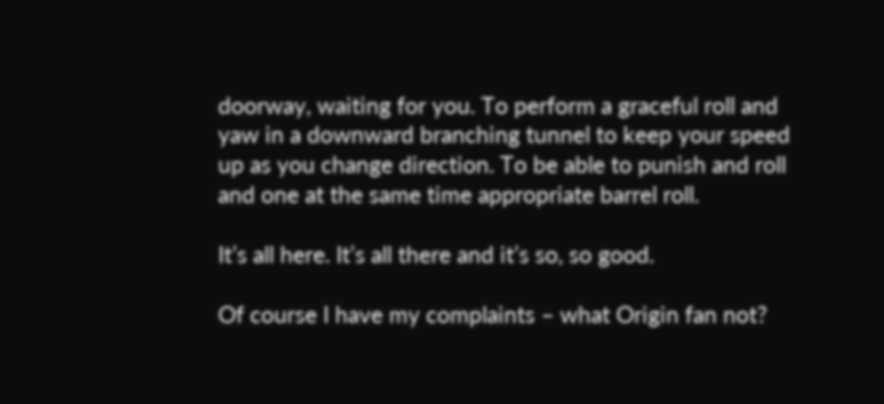doorway, waiting for you. To perform a graceful roll and yaw in a downward branching tunnel to keep your speed up as you change direction. To be able to punish and roll and one at the same time appropriate barrel roll.

It’s all here. It’s all there and it’s so, so good.

Of course I have my complaints – what Origin fan not?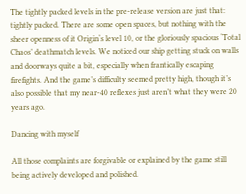The tightly packed levels in the pre-release version are just that: tightly packed. There are some open spaces, but nothing with the sheer openness of it Origin‘s level 10, or the gloriously spacious ‘Total Chaos’ deathmatch levels. We noticed our ship getting stuck on walls and doorways quite a bit, especially when frantically escaping firefights. And the game’s difficulty seemed pretty high, though it’s also possible that my near-40 reflexes just aren’t what they were 20 years ago.

Dancing with myself

All those complaints are forgivable or explained by the game still being actively developed and polished.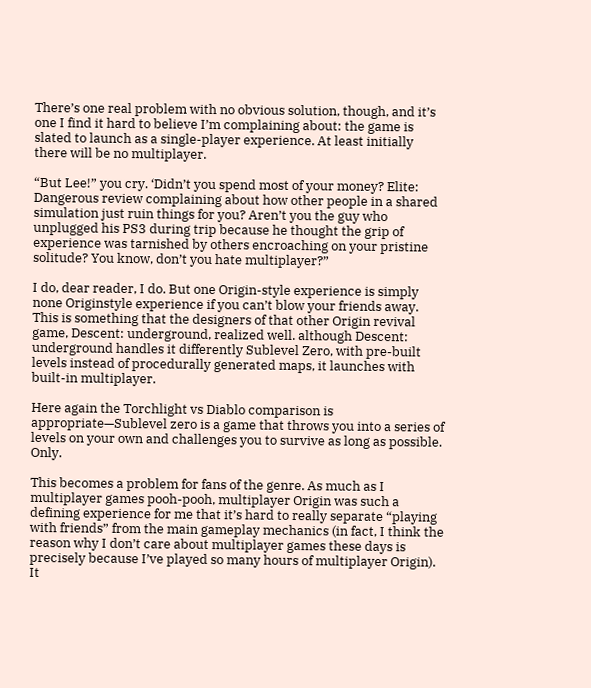There’s one real problem with no obvious solution, though, and it’s one I find it hard to believe I’m complaining about: the game is slated to launch as a single-player experience. At least initially there will be no multiplayer.

“But Lee!” you cry. ‘Didn’t you spend most of your money? Elite: Dangerous review complaining about how other people in a shared simulation just ruin things for you? Aren’t you the guy who unplugged his PS3 during trip because he thought the grip of experience was tarnished by others encroaching on your pristine solitude? You know, don’t you hate multiplayer?”

I do, dear reader, I do. But one Origin-style experience is simply none Originstyle experience if you can’t blow your friends away. This is something that the designers of that other Origin revival game, Descent: underground, realized well. although Descent: underground handles it differently Sublevel Zero, with pre-built levels instead of procedurally generated maps, it launches with built-in multiplayer.

Here again the Torchlight vs Diablo comparison is appropriate—Sublevel zero is a game that throws you into a series of levels on your own and challenges you to survive as long as possible. Only.

This becomes a problem for fans of the genre. As much as I multiplayer games pooh-pooh, multiplayer Origin was such a defining experience for me that it’s hard to really separate “playing with friends” from the main gameplay mechanics (in fact, I think the reason why I don’t care about multiplayer games these days is precisely because I’ve played so many hours of multiplayer Origin). It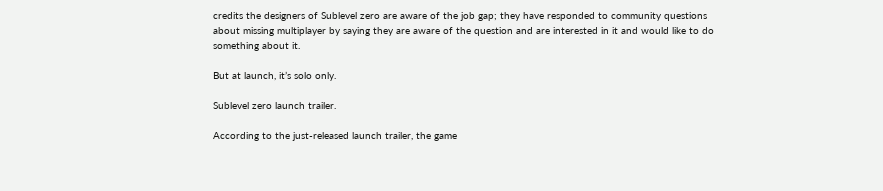credits the designers of Sublevel zero are aware of the job gap; they have responded to community questions about missing multiplayer by saying they are aware of the question and are interested in it and would like to do something about it.

But at launch, it’s solo only.

Sublevel zero launch trailer.

According to the just-released launch trailer, the game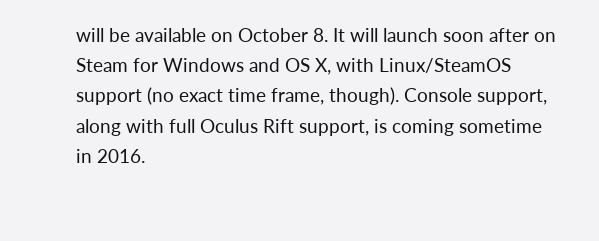will be available on October 8. It will launch soon after on Steam for Windows and OS X, with Linux/SteamOS support (no exact time frame, though). Console support, along with full Oculus Rift support, is coming sometime in 2016.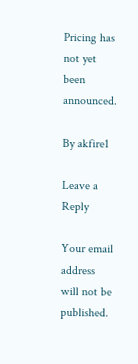Pricing has not yet been announced.

By akfire1

Leave a Reply

Your email address will not be published.